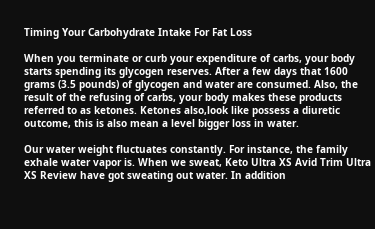Timing Your Carbohydrate Intake For Fat Loss

When you terminate or curb your expenditure of carbs, your body starts spending its glycogen reserves. After a few days that 1600 grams (3.5 pounds) of glycogen and water are consumed. Also, the result of the refusing of carbs, your body makes these products referred to as ketones. Ketones also,look like possess a diuretic outcome, this is also mean a level bigger loss in water.

Our water weight fluctuates constantly. For instance, the family exhale water vapor is. When we sweat, Keto Ultra XS Avid Trim Ultra XS Review have got sweating out water. In addition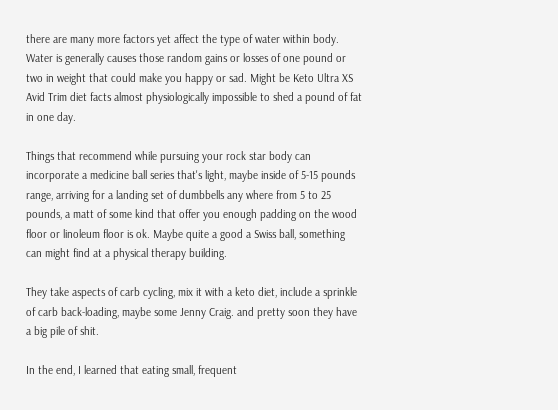there are many more factors yet affect the type of water within body. Water is generally causes those random gains or losses of one pound or two in weight that could make you happy or sad. Might be Keto Ultra XS Avid Trim diet facts almost physiologically impossible to shed a pound of fat in one day.

Things that recommend while pursuing your rock star body can incorporate a medicine ball series that's light, maybe inside of 5-15 pounds range, arriving for a landing set of dumbbells any where from 5 to 25 pounds, a matt of some kind that offer you enough padding on the wood floor or linoleum floor is ok. Maybe quite a good a Swiss ball, something can might find at a physical therapy building.

They take aspects of carb cycling, mix it with a keto diet, include a sprinkle of carb back-loading, maybe some Jenny Craig. and pretty soon they have a big pile of shit.

In the end, I learned that eating small, frequent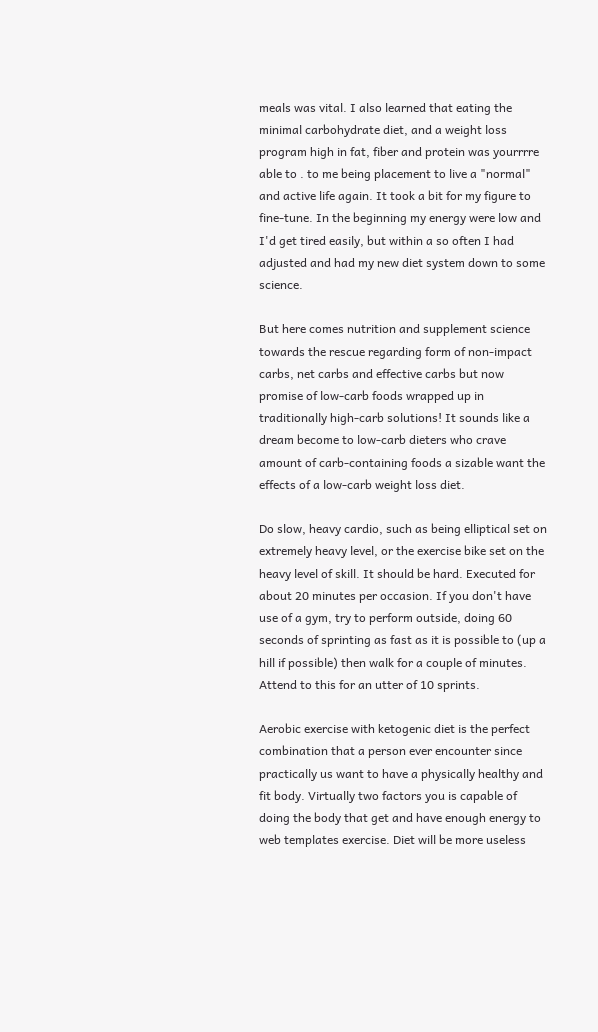meals was vital. I also learned that eating the minimal carbohydrate diet, and a weight loss program high in fat, fiber and protein was yourrrre able to . to me being placement to live a "normal" and active life again. It took a bit for my figure to fine-tune. In the beginning my energy were low and I'd get tired easily, but within a so often I had adjusted and had my new diet system down to some science.

But here comes nutrition and supplement science towards the rescue regarding form of non-impact carbs, net carbs and effective carbs but now promise of low-carb foods wrapped up in traditionally high-carb solutions! It sounds like a dream become to low-carb dieters who crave amount of carb-containing foods a sizable want the effects of a low-carb weight loss diet.

Do slow, heavy cardio, such as being elliptical set on extremely heavy level, or the exercise bike set on the heavy level of skill. It should be hard. Executed for about 20 minutes per occasion. If you don't have use of a gym, try to perform outside, doing 60 seconds of sprinting as fast as it is possible to (up a hill if possible) then walk for a couple of minutes. Attend to this for an utter of 10 sprints.

Aerobic exercise with ketogenic diet is the perfect combination that a person ever encounter since practically us want to have a physically healthy and fit body. Virtually two factors you is capable of doing the body that get and have enough energy to web templates exercise. Diet will be more useless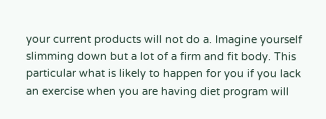your current products will not do a. Imagine yourself slimming down but a lot of a firm and fit body. This particular what is likely to happen for you if you lack an exercise when you are having diet program will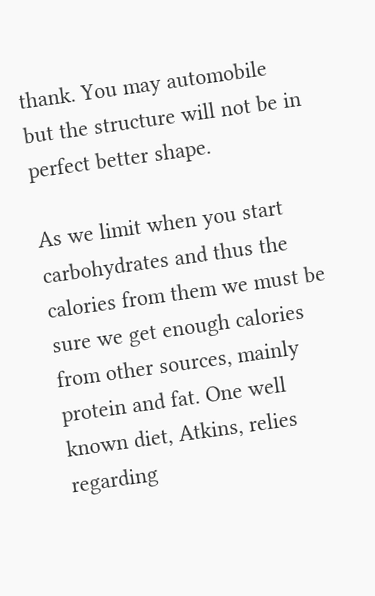thank. You may automobile but the structure will not be in perfect better shape.

As we limit when you start carbohydrates and thus the calories from them we must be sure we get enough calories from other sources, mainly protein and fat. One well known diet, Atkins, relies regarding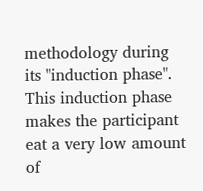methodology during its "induction phase". This induction phase makes the participant eat a very low amount of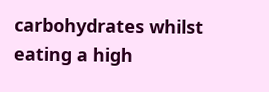carbohydrates whilst eating a high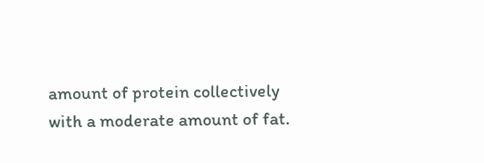amount of protein collectively with a moderate amount of fat.